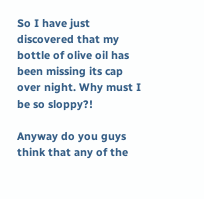So I have just discovered that my bottle of olive oil has been missing its cap over night. Why must I be so sloppy?!

Anyway do you guys think that any of the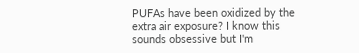PUFAs have been oxidized by the extra air exposure? I know this sounds obsessive but I'm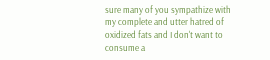sure many of you sympathize with my complete and utter hatred of oxidized fats and I don't want to consume a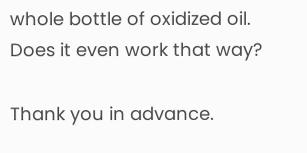whole bottle of oxidized oil. Does it even work that way?

Thank you in advance.